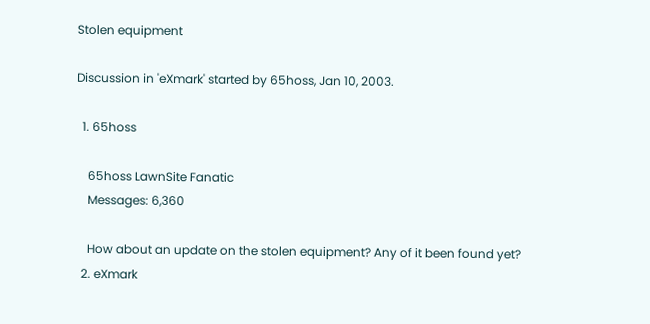Stolen equipment

Discussion in 'eXmark' started by 65hoss, Jan 10, 2003.

  1. 65hoss

    65hoss LawnSite Fanatic
    Messages: 6,360

    How about an update on the stolen equipment? Any of it been found yet?
  2. eXmark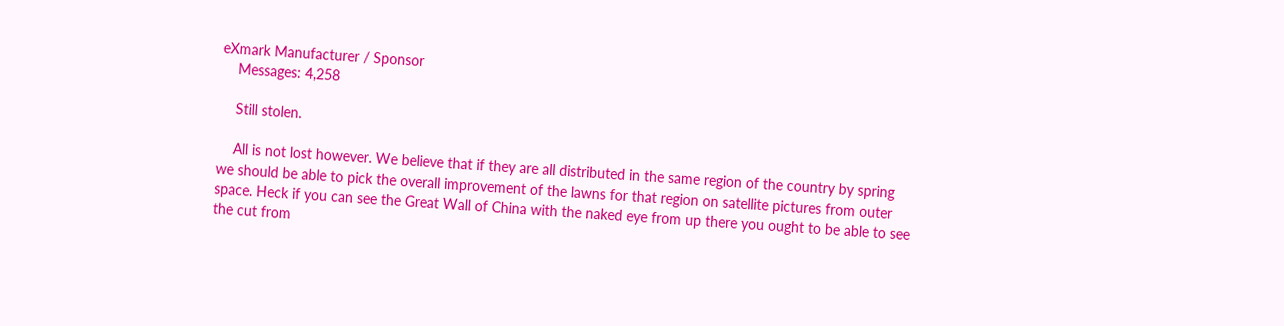eXmark Manufacturer / Sponsor
    Messages: 4,258

    Still stolen.

    All is not lost however. We believe that if they are all distributed in the same region of the country by spring we should be able to pick the overall improvement of the lawns for that region on satellite pictures from outer space. Heck if you can see the Great Wall of China with the naked eye from up there you ought to be able to see the cut from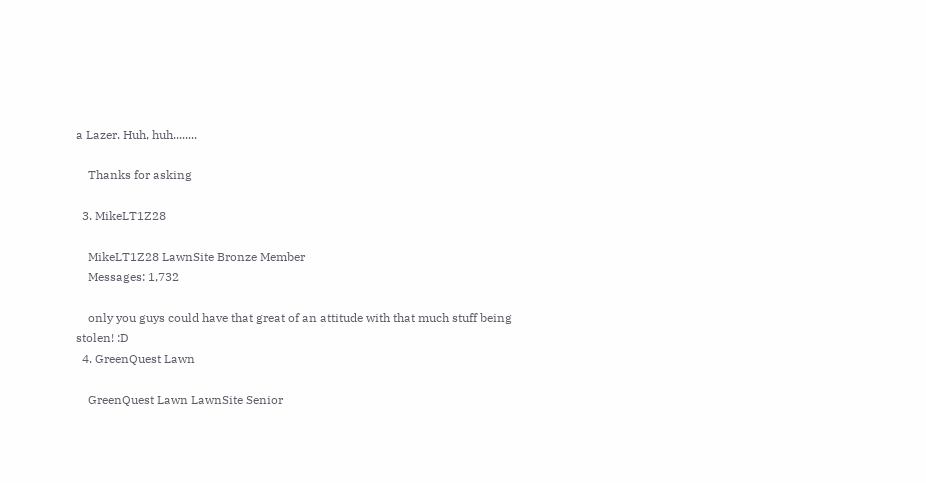a Lazer. Huh, huh........

    Thanks for asking

  3. MikeLT1Z28

    MikeLT1Z28 LawnSite Bronze Member
    Messages: 1,732

    only you guys could have that great of an attitude with that much stuff being stolen! :D
  4. GreenQuest Lawn

    GreenQuest Lawn LawnSite Senior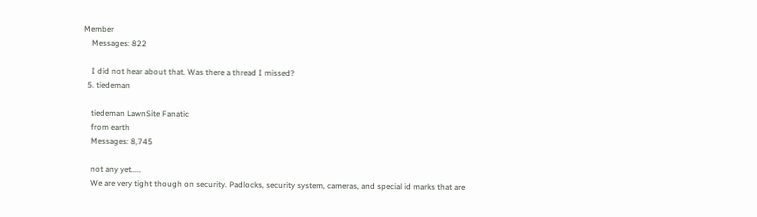Member
    Messages: 822

    I did not hear about that. Was there a thread I missed?
  5. tiedeman

    tiedeman LawnSite Fanatic
    from earth
    Messages: 8,745

    not any yet.....
    We are very tight though on security. Padlocks, security system, cameras, and special id marks that are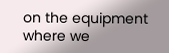on the equipment where we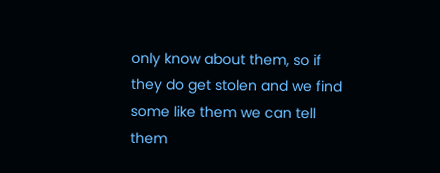only know about them, so if they do get stolen and we find some like them we can tell them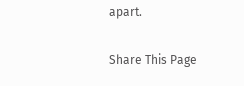apart.

Share This Page